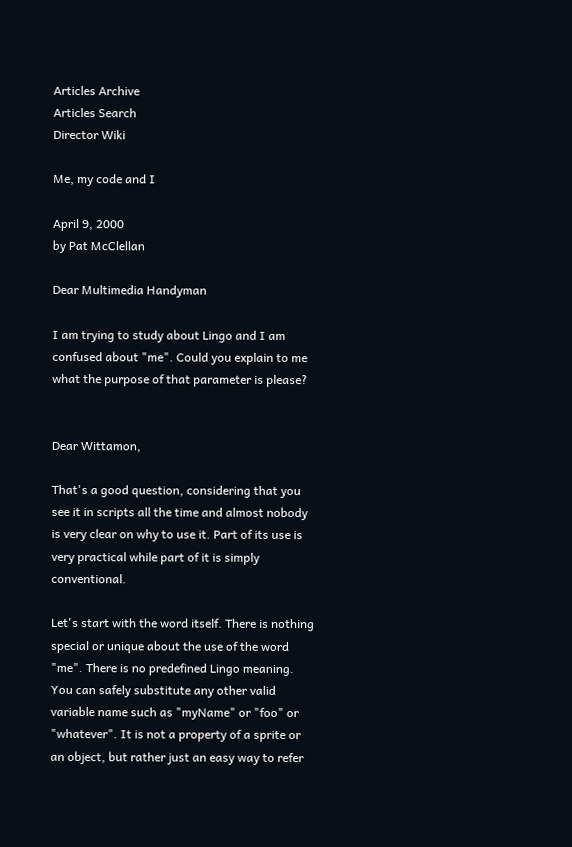Articles Archive
Articles Search
Director Wiki

Me, my code and I

April 9, 2000
by Pat McClellan

Dear Multimedia Handyman

I am trying to study about Lingo and I am confused about "me". Could you explain to me what the purpose of that parameter is please?


Dear Wittamon,

That's a good question, considering that you see it in scripts all the time and almost nobody is very clear on why to use it. Part of its use is very practical while part of it is simply conventional.

Let's start with the word itself. There is nothing special or unique about the use of the word "me". There is no predefined Lingo meaning. You can safely substitute any other valid variable name such as "myName" or "foo" or "whatever". It is not a property of a sprite or an object, but rather just an easy way to refer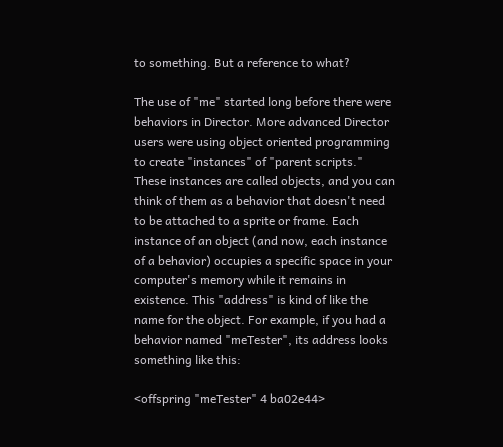to something. But a reference to what?

The use of "me" started long before there were behaviors in Director. More advanced Director users were using object oriented programming to create "instances" of "parent scripts." These instances are called objects, and you can think of them as a behavior that doesn't need to be attached to a sprite or frame. Each instance of an object (and now, each instance of a behavior) occupies a specific space in your computer's memory while it remains in existence. This "address" is kind of like the name for the object. For example, if you had a behavior named "meTester", its address looks something like this:

<offspring "meTester" 4 ba02e44>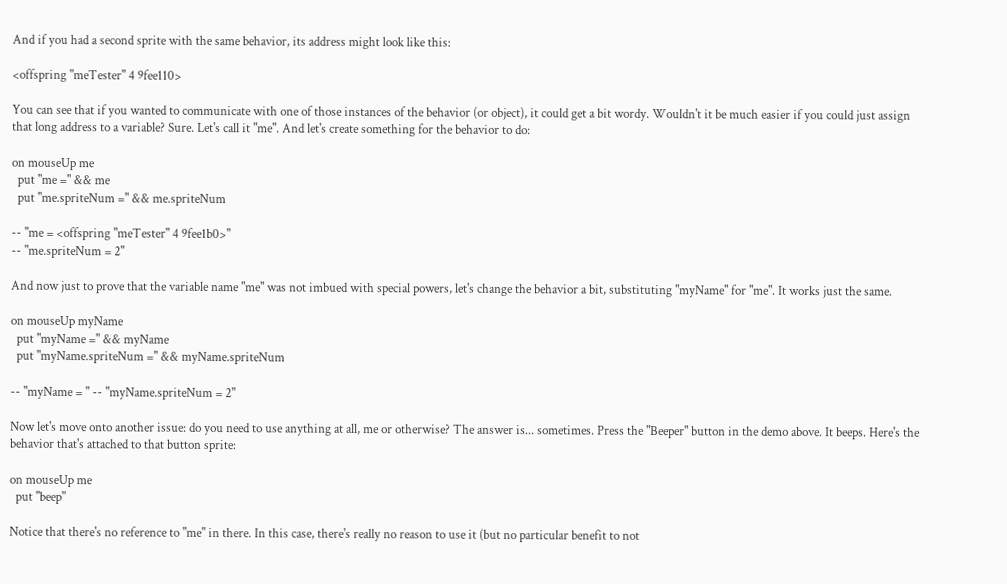And if you had a second sprite with the same behavior, its address might look like this:

<offspring "meTester" 4 9fee110>

You can see that if you wanted to communicate with one of those instances of the behavior (or object), it could get a bit wordy. Wouldn't it be much easier if you could just assign that long address to a variable? Sure. Let's call it "me". And let's create something for the behavior to do:

on mouseUp me
  put "me =" && me
  put "me.spriteNum =" && me.spriteNum

-- "me = <offspring "meTester" 4 9fee1b0>"
-- "me.spriteNum = 2"

And now just to prove that the variable name "me" was not imbued with special powers, let's change the behavior a bit, substituting "myName" for "me". It works just the same.

on mouseUp myName
  put "myName =" && myName
  put "myName.spriteNum =" && myName.spriteNum

-- "myName = " -- "myName.spriteNum = 2"

Now let's move onto another issue: do you need to use anything at all, me or otherwise? The answer is... sometimes. Press the "Beeper" button in the demo above. It beeps. Here's the behavior that's attached to that button sprite:

on mouseUp me
  put "beep"

Notice that there's no reference to "me" in there. In this case, there's really no reason to use it (but no particular benefit to not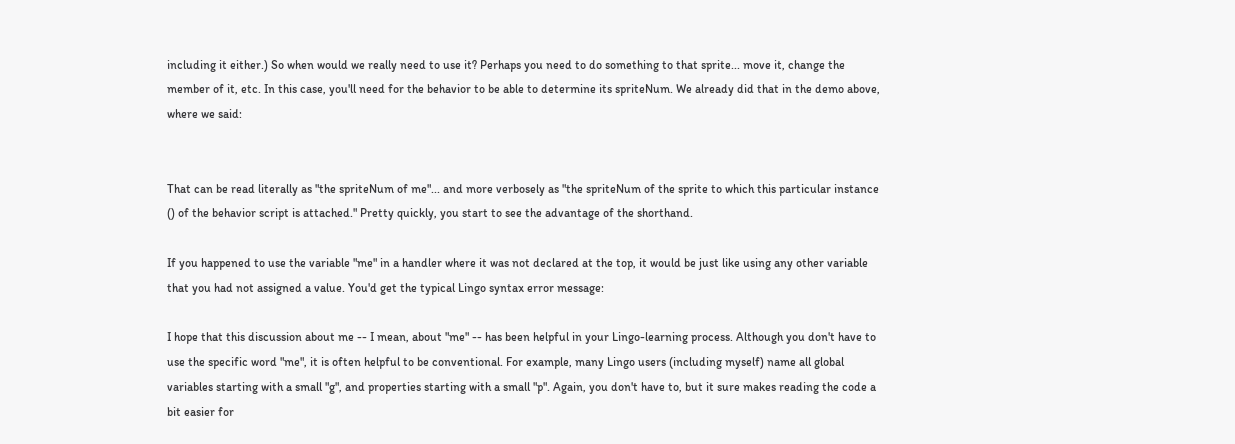including it either.) So when would we really need to use it? Perhaps you need to do something to that sprite... move it, change the member of it, etc. In this case, you'll need for the behavior to be able to determine its spriteNum. We already did that in the demo above, where we said:


That can be read literally as "the spriteNum of me"... and more verbosely as "the spriteNum of the sprite to which this particular instance () of the behavior script is attached." Pretty quickly, you start to see the advantage of the shorthand.

If you happened to use the variable "me" in a handler where it was not declared at the top, it would be just like using any other variable that you had not assigned a value. You'd get the typical Lingo syntax error message:

I hope that this discussion about me -- I mean, about "me" -- has been helpful in your Lingo-learning process. Although you don't have to use the specific word "me", it is often helpful to be conventional. For example, many Lingo users (including myself) name all global variables starting with a small "g", and properties starting with a small "p". Again, you don't have to, but it sure makes reading the code a bit easier for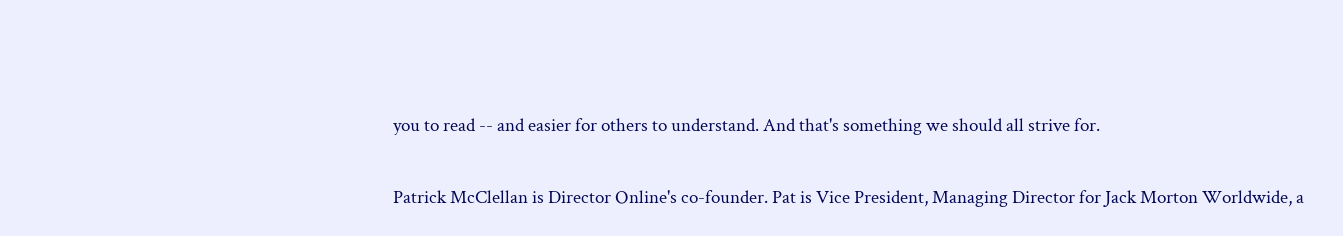you to read -- and easier for others to understand. And that's something we should all strive for.

Patrick McClellan is Director Online's co-founder. Pat is Vice President, Managing Director for Jack Morton Worldwide, a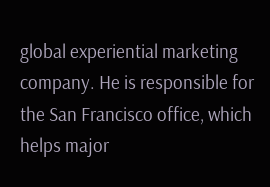global experiential marketing company. He is responsible for the San Francisco office, which helps major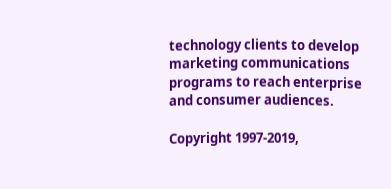technology clients to develop marketing communications programs to reach enterprise and consumer audiences.

Copyright 1997-2019,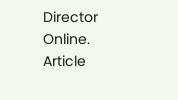Director Online. Article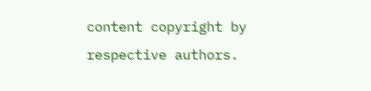content copyright by respective authors.